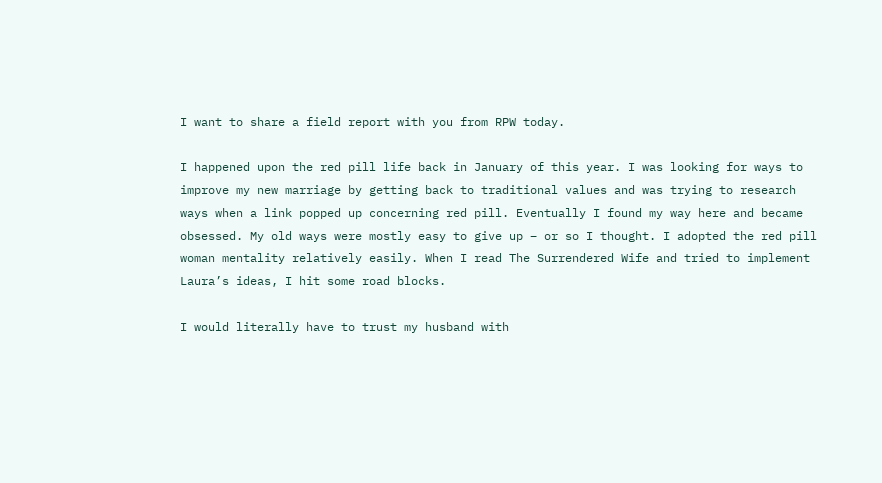I want to share a field report with you from RPW today.

I happened upon the red pill life back in January of this year. I was looking for ways to improve my new marriage by getting back to traditional values and was trying to research ways when a link popped up concerning red pill. Eventually I found my way here and became obsessed. My old ways were mostly easy to give up – or so I thought. I adopted the red pill woman mentality relatively easily. When I read The Surrendered Wife and tried to implement Laura’s ideas, I hit some road blocks.

I would literally have to trust my husband with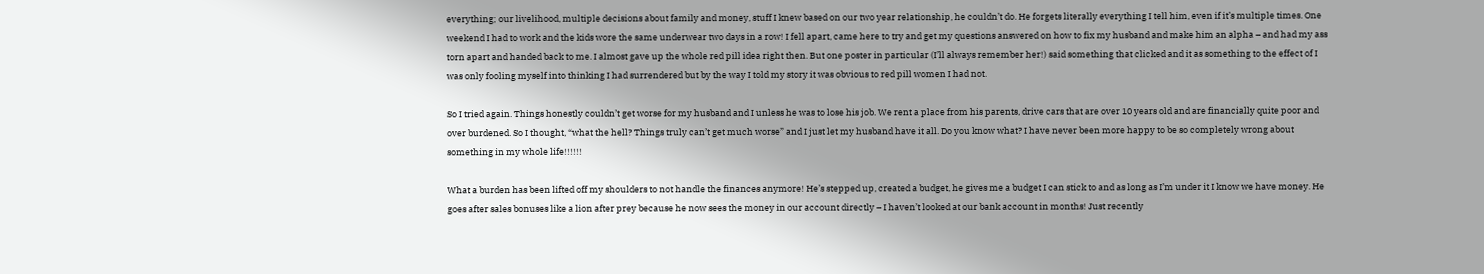everything; our livelihood, multiple decisions about family and money, stuff I knew based on our two year relationship, he couldn’t do. He forgets literally everything I tell him, even if it’s multiple times. One weekend I had to work and the kids wore the same underwear two days in a row! I fell apart, came here to try and get my questions answered on how to fix my husband and make him an alpha – and had my ass torn apart and handed back to me. I almost gave up the whole red pill idea right then. But one poster in particular (I’ll always remember her!) said something that clicked and it as something to the effect of I was only fooling myself into thinking I had surrendered but by the way I told my story it was obvious to red pill women I had not.

So I tried again. Things honestly couldn’t get worse for my husband and I unless he was to lose his job. We rent a place from his parents, drive cars that are over 10 years old and are financially quite poor and over burdened. So I thought, “what the hell? Things truly can’t get much worse” and I just let my husband have it all. Do you know what? I have never been more happy to be so completely wrong about something in my whole life!!!!!!

What a burden has been lifted off my shoulders to not handle the finances anymore! He’s stepped up, created a budget, he gives me a budget I can stick to and as long as I’m under it I know we have money. He goes after sales bonuses like a lion after prey because he now sees the money in our account directly – I haven’t looked at our bank account in months! Just recently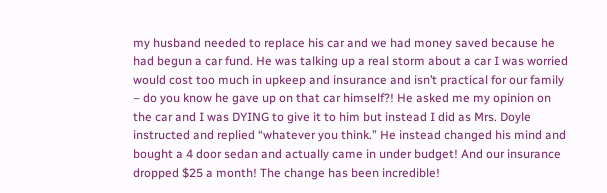my husband needed to replace his car and we had money saved because he had begun a car fund. He was talking up a real storm about a car I was worried would cost too much in upkeep and insurance and isn’t practical for our family – do you know he gave up on that car himself?! He asked me my opinion on the car and I was DYING to give it to him but instead I did as Mrs. Doyle instructed and replied “whatever you think.” He instead changed his mind and bought a 4 door sedan and actually came in under budget! And our insurance dropped $25 a month! The change has been incredible!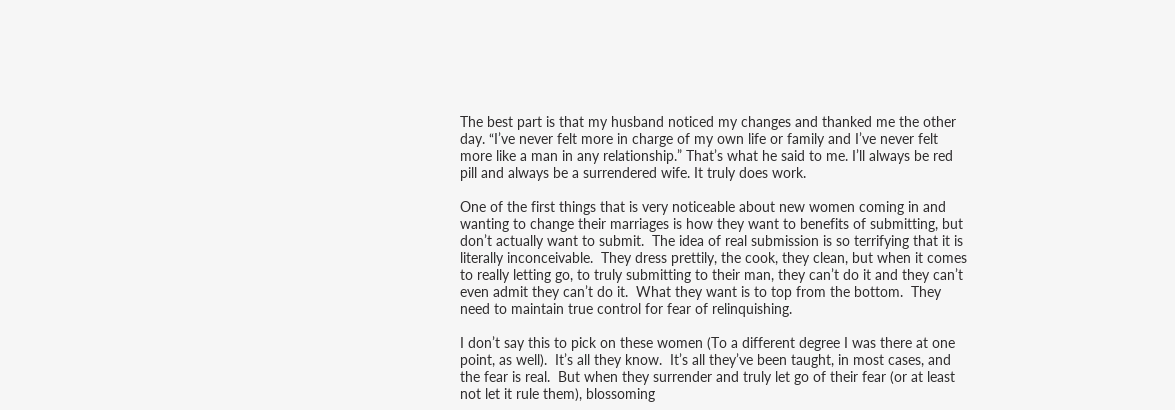The best part is that my husband noticed my changes and thanked me the other day. “I’ve never felt more in charge of my own life or family and I’ve never felt more like a man in any relationship.” That’s what he said to me. I’ll always be red pill and always be a surrendered wife. It truly does work.

One of the first things that is very noticeable about new women coming in and wanting to change their marriages is how they want to benefits of submitting, but don’t actually want to submit.  The idea of real submission is so terrifying that it is literally inconceivable.  They dress prettily, the cook, they clean, but when it comes to really letting go, to truly submitting to their man, they can’t do it and they can’t even admit they can’t do it.  What they want is to top from the bottom.  They need to maintain true control for fear of relinquishing.

I don’t say this to pick on these women (To a different degree I was there at one point, as well).  It’s all they know.  It’s all they’ve been taught, in most cases, and the fear is real.  But when they surrender and truly let go of their fear (or at least not let it rule them), blossoming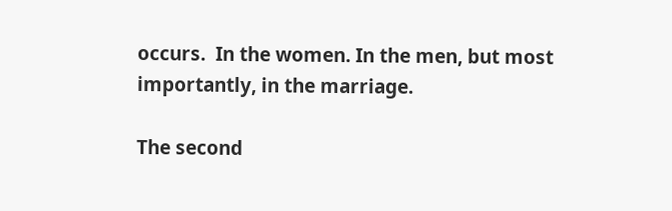occurs.  In the women. In the men, but most importantly, in the marriage.

The second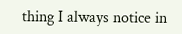thing I always notice in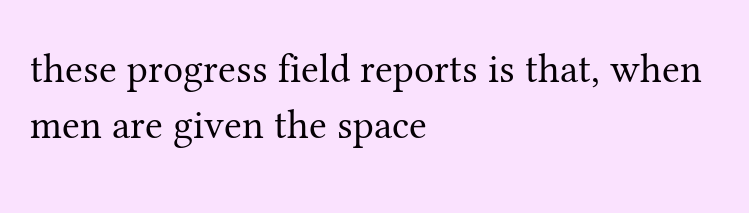these progress field reports is that, when men are given the space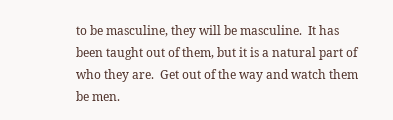to be masculine, they will be masculine.  It has been taught out of them, but it is a natural part of who they are.  Get out of the way and watch them be men.